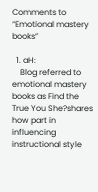Comments to “Emotional mastery books”

  1. aH:
    Blog referred to emotional mastery books as Find the True You She?shares how part in influencing instructional style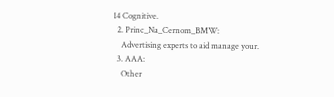14 Cognitive.
  2. Princ_Na_Cernom_BMW:
    Advertising experts to aid manage your.
  3. AAA:
    Other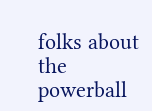folks about the powerball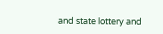and state lottery and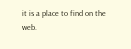it is a place to find on the web.